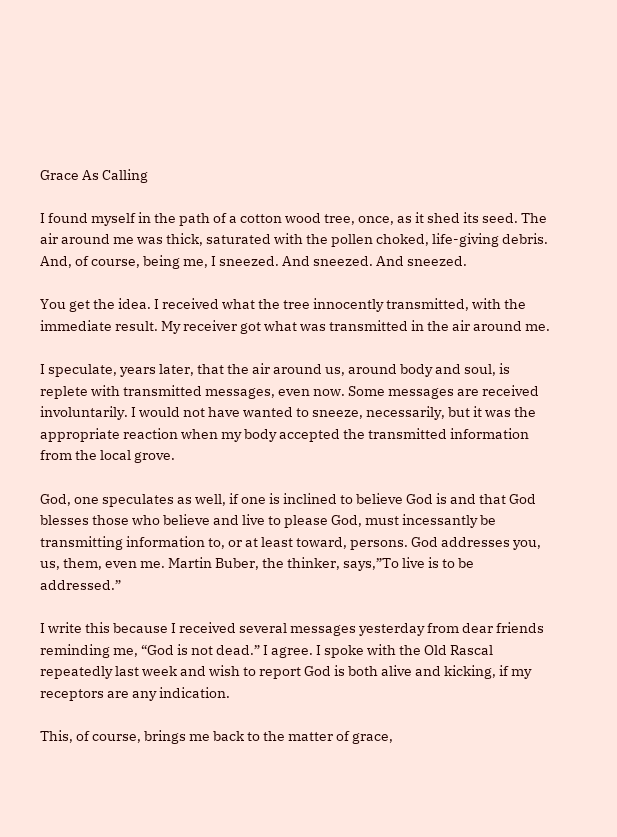Grace As Calling

I found myself in the path of a cotton wood tree, once, as it shed its seed. The air around me was thick, saturated with the pollen choked, life-giving debris. And, of course, being me, I sneezed. And sneezed. And sneezed.

You get the idea. I received what the tree innocently transmitted, with the immediate result. My receiver got what was transmitted in the air around me.

I speculate, years later, that the air around us, around body and soul, is replete with transmitted messages, even now. Some messages are received involuntarily. I would not have wanted to sneeze, necessarily, but it was the appropriate reaction when my body accepted the transmitted information from the local grove.

God, one speculates as well, if one is inclined to believe God is and that God blesses those who believe and live to please God, must incessantly be transmitting information to, or at least toward, persons. God addresses you, us, them, even me. Martin Buber, the thinker, says,”To live is to be addressed.”

I write this because I received several messages yesterday from dear friends reminding me, “God is not dead.” I agree. I spoke with the Old Rascal repeatedly last week and wish to report God is both alive and kicking, if my receptors are any indication.

This, of course, brings me back to the matter of grace,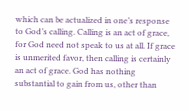which can be actualized in one’s response to God’s calling. Calling is an act of grace, for God need not speak to us at all. If grace is unmerited favor, then calling is certainly an act of grace. God has nothing substantial to gain from us, other than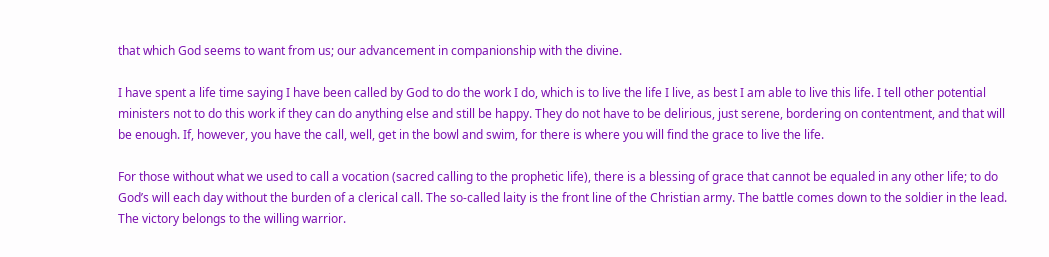that which God seems to want from us; our advancement in companionship with the divine.

I have spent a life time saying I have been called by God to do the work I do, which is to live the life I live, as best I am able to live this life. I tell other potential ministers not to do this work if they can do anything else and still be happy. They do not have to be delirious, just serene, bordering on contentment, and that will be enough. If, however, you have the call, well, get in the bowl and swim, for there is where you will find the grace to live the life.

For those without what we used to call a vocation (sacred calling to the prophetic life), there is a blessing of grace that cannot be equaled in any other life; to do God’s will each day without the burden of a clerical call. The so-called laity is the front line of the Christian army. The battle comes down to the soldier in the lead. The victory belongs to the willing warrior.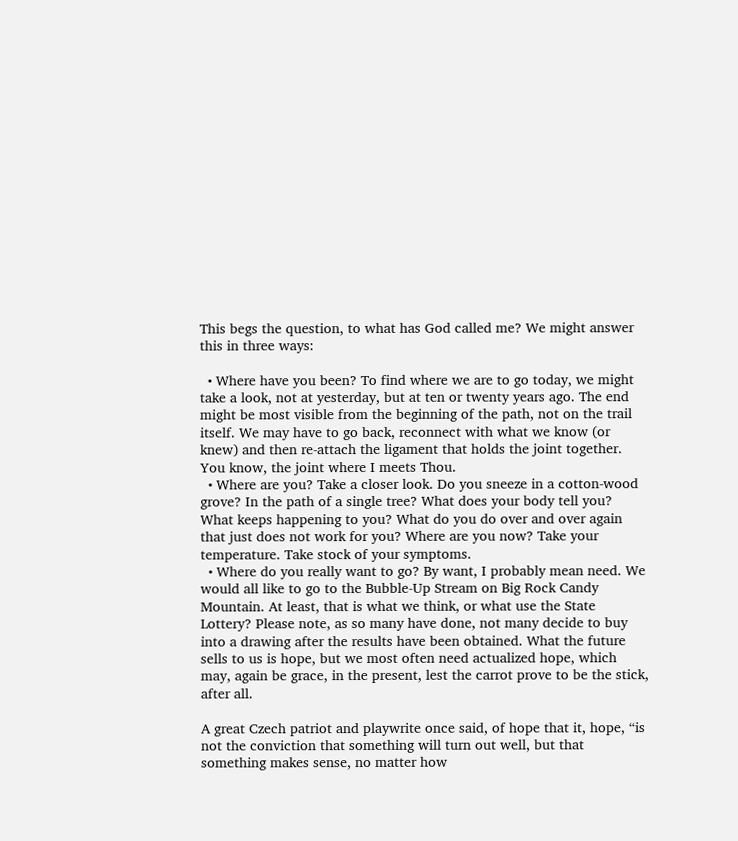This begs the question, to what has God called me? We might answer this in three ways:

  • Where have you been? To find where we are to go today, we might take a look, not at yesterday, but at ten or twenty years ago. The end might be most visible from the beginning of the path, not on the trail itself. We may have to go back, reconnect with what we know (or knew) and then re-attach the ligament that holds the joint together. You know, the joint where I meets Thou.
  • Where are you? Take a closer look. Do you sneeze in a cotton-wood grove? In the path of a single tree? What does your body tell you? What keeps happening to you? What do you do over and over again that just does not work for you? Where are you now? Take your temperature. Take stock of your symptoms.
  • Where do you really want to go? By want, I probably mean need. We would all like to go to the Bubble-Up Stream on Big Rock Candy Mountain. At least, that is what we think, or what use the State Lottery? Please note, as so many have done, not many decide to buy into a drawing after the results have been obtained. What the future sells to us is hope, but we most often need actualized hope, which may, again be grace, in the present, lest the carrot prove to be the stick, after all.

A great Czech patriot and playwrite once said, of hope that it, hope, “is not the conviction that something will turn out well, but that something makes sense, no matter how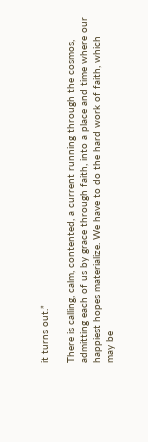it turns out.”

There is calling, calm, contented, a current running through the cosmos, admitting each of us by grace through faith, into a place and time where our happiest hopes materialize. We have to do the hard work of faith, which may be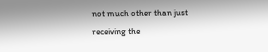not much other than just receiving the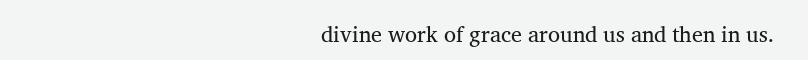divine work of grace around us and then in us.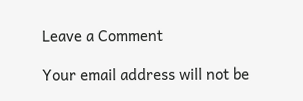Leave a Comment

Your email address will not be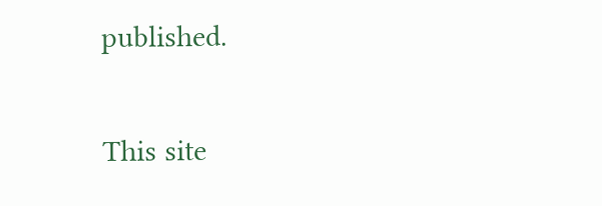published.

This site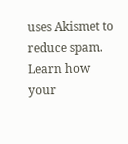uses Akismet to reduce spam. Learn how your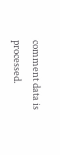comment data is processed.